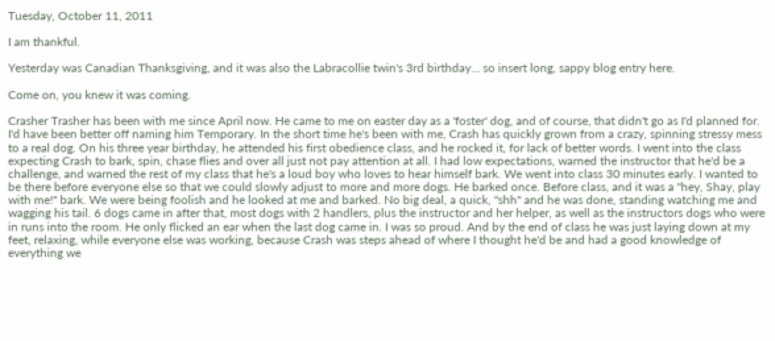Tuesday, October 11, 2011

I am thankful.

Yesterday was Canadian Thanksgiving, and it was also the Labracollie twin's 3rd birthday... so insert long, sappy blog entry here.

Come on, you knew it was coming.

Crasher Trasher has been with me since April now. He came to me on easter day as a 'foster' dog, and of course, that didn't go as I'd planned for. I'd have been better off naming him Temporary. In the short time he's been with me, Crash has quickly grown from a crazy, spinning stressy mess to a real dog. On his three year birthday, he attended his first obedience class, and he rocked it, for lack of better words. I went into the class expecting Crash to bark, spin, chase flies and over all just not pay attention at all. I had low expectations, warned the instructor that he'd be a challenge, and warned the rest of my class that he's a loud boy who loves to hear himself bark. We went into class 30 minutes early. I wanted to be there before everyone else so that we could slowly adjust to more and more dogs. He barked once. Before class, and it was a "hey, Shay, play with me!" bark. We were being foolish and he looked at me and barked. No big deal, a quick, "shh" and he was done, standing watching me and wagging his tail. 6 dogs came in after that, most dogs with 2 handlers, plus the instructor and her helper, as well as the instructors dogs who were in runs into the room. He only flicked an ear when the last dog came in. I was so proud. And by the end of class he was just laying down at my feet, relaxing, while everyone else was working, because Crash was steps ahead of where I thought he'd be and had a good knowledge of everything we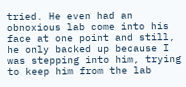tried. He even had an obnoxious lab come into his face at one point and still, he only backed up because I was stepping into him, trying to keep him from the lab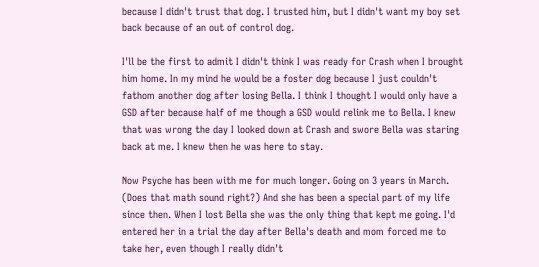because I didn't trust that dog. I trusted him, but I didn't want my boy set back because of an out of control dog.

I'll be the first to admit I didn't think I was ready for Crash when I brought him home. In my mind he would be a foster dog because I just couldn't fathom another dog after losing Bella. I think I thought I would only have a GSD after because half of me though a GSD would relink me to Bella. I knew that was wrong the day I looked down at Crash and swore Bella was staring back at me. I knew then he was here to stay.

Now Psyche has been with me for much longer. Going on 3 years in March. (Does that math sound right?) And she has been a special part of my life since then. When I lost Bella she was the only thing that kept me going. I'd entered her in a trial the day after Bella's death and mom forced me to take her, even though I really didn't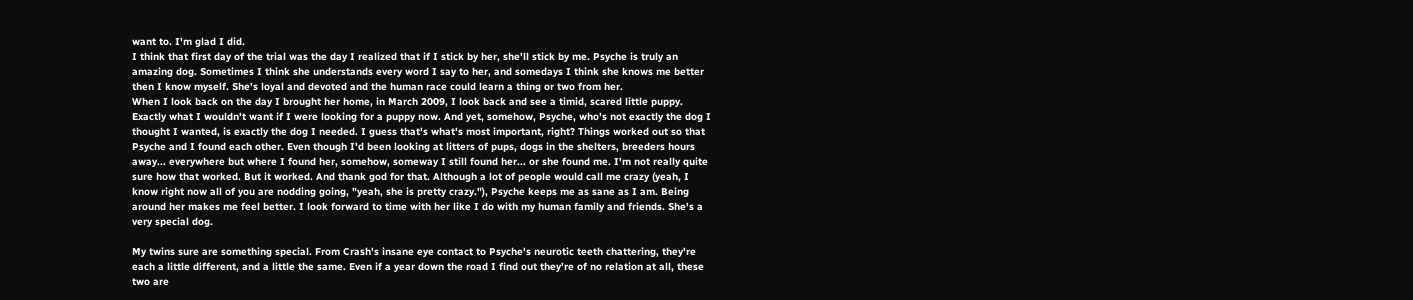want to. I'm glad I did.
I think that first day of the trial was the day I realized that if I stick by her, she'll stick by me. Psyche is truly an amazing dog. Sometimes I think she understands every word I say to her, and somedays I think she knows me better then I know myself. She's loyal and devoted and the human race could learn a thing or two from her.
When I look back on the day I brought her home, in March 2009, I look back and see a timid, scared little puppy. Exactly what I wouldn't want if I were looking for a puppy now. And yet, somehow, Psyche, who's not exactly the dog I thought I wanted, is exactly the dog I needed. I guess that's what's most important, right? Things worked out so that Psyche and I found each other. Even though I'd been looking at litters of pups, dogs in the shelters, breeders hours away... everywhere but where I found her, somehow, someway I still found her... or she found me. I'm not really quite sure how that worked. But it worked. And thank god for that. Although a lot of people would call me crazy (yeah, I know right now all of you are nodding going, "yeah, she is pretty crazy."), Psyche keeps me as sane as I am. Being around her makes me feel better. I look forward to time with her like I do with my human family and friends. She's a very special dog.

My twins sure are something special. From Crash's insane eye contact to Psyche's neurotic teeth chattering, they're each a little different, and a little the same. Even if a year down the road I find out they're of no relation at all, these two are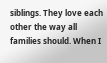siblings. They love each other the way all families should. When I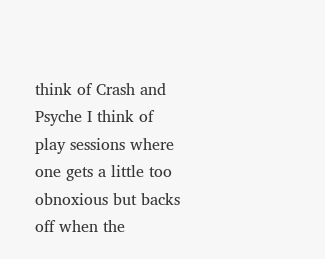think of Crash and Psyche I think of play sessions where one gets a little too obnoxious but backs off when the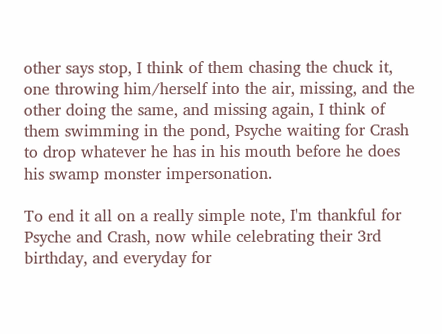other says stop, I think of them chasing the chuck it, one throwing him/herself into the air, missing, and the other doing the same, and missing again, I think of them swimming in the pond, Psyche waiting for Crash to drop whatever he has in his mouth before he does his swamp monster impersonation.

To end it all on a really simple note, I'm thankful for Psyche and Crash, now while celebrating their 3rd birthday, and everyday for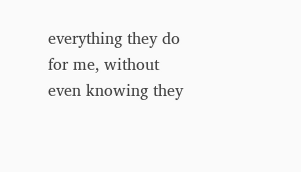everything they do for me, without even knowing they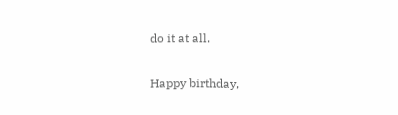do it at all.

Happy birthday,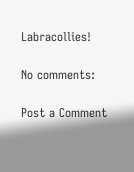Labracollies!

No comments:

Post a Comment